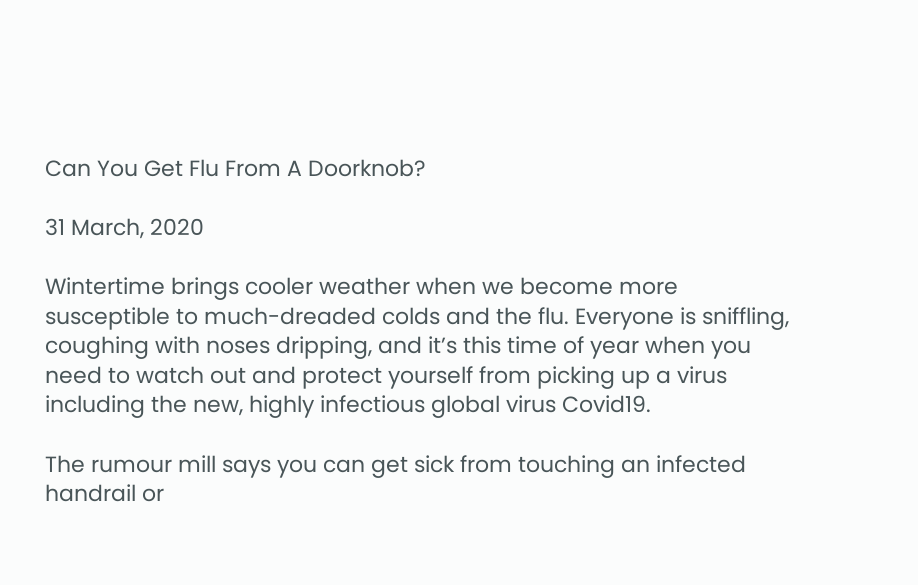Can You Get Flu From A Doorknob?

31 March, 2020

Wintertime brings cooler weather when we become more susceptible to much-dreaded colds and the flu. Everyone is sniffling, coughing with noses dripping, and it’s this time of year when you need to watch out and protect yourself from picking up a virus including the new, highly infectious global virus Covid19.

The rumour mill says you can get sick from touching an infected handrail or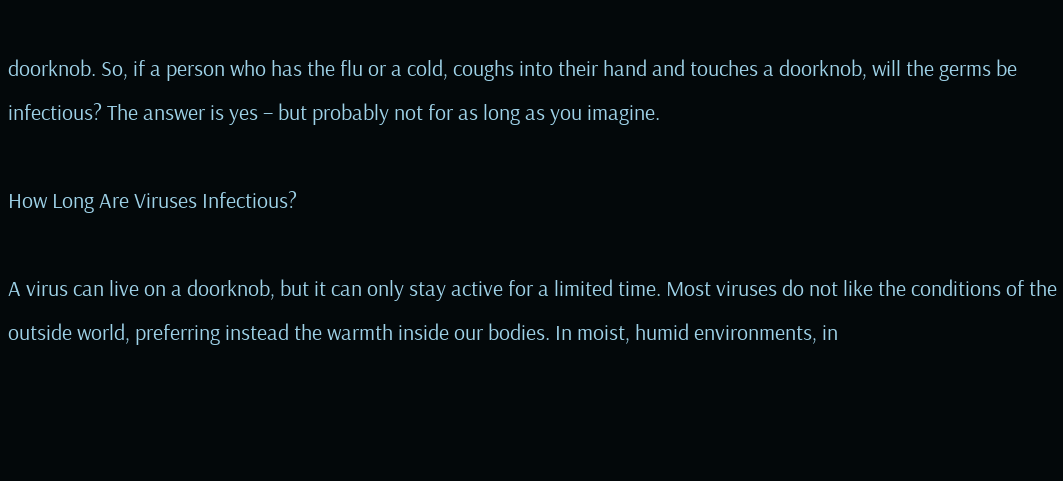doorknob. So, if a person who has the flu or a cold, coughs into their hand and touches a doorknob, will the germs be infectious? The answer is yes – but probably not for as long as you imagine.

How Long Are Viruses Infectious?

A virus can live on a doorknob, but it can only stay active for a limited time. Most viruses do not like the conditions of the outside world, preferring instead the warmth inside our bodies. In moist, humid environments, in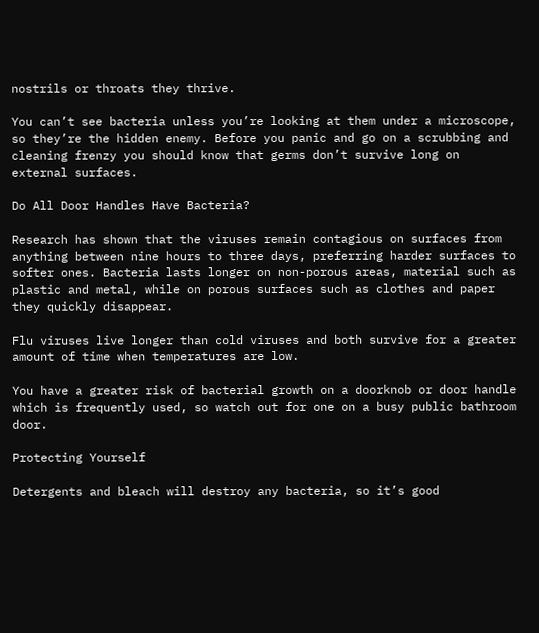nostrils or throats they thrive.

You can’t see bacteria unless you’re looking at them under a microscope, so they’re the hidden enemy. Before you panic and go on a scrubbing and cleaning frenzy you should know that germs don’t survive long on external surfaces.

Do All Door Handles Have Bacteria?

Research has shown that the viruses remain contagious on surfaces from anything between nine hours to three days, preferring harder surfaces to softer ones. Bacteria lasts longer on non-porous areas, material such as plastic and metal, while on porous surfaces such as clothes and paper they quickly disappear.

Flu viruses live longer than cold viruses and both survive for a greater amount of time when temperatures are low.

You have a greater risk of bacterial growth on a doorknob or door handle which is frequently used, so watch out for one on a busy public bathroom door.

Protecting Yourself

Detergents and bleach will destroy any bacteria, so it’s good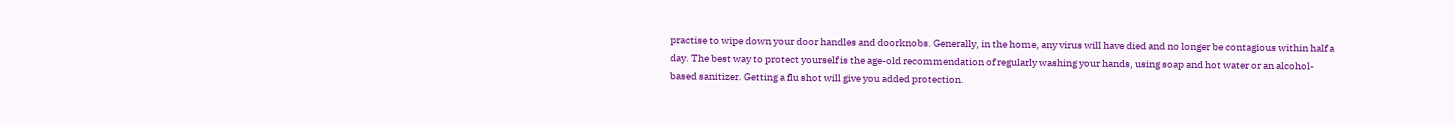practise to wipe down your door handles and doorknobs. Generally, in the home, any virus will have died and no longer be contagious within half a day. The best way to protect yourself is the age-old recommendation of regularly washing your hands, using soap and hot water or an alcohol-based sanitizer. Getting a flu shot will give you added protection.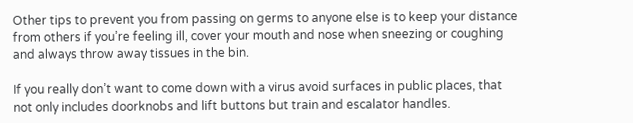Other tips to prevent you from passing on germs to anyone else is to keep your distance from others if you’re feeling ill, cover your mouth and nose when sneezing or coughing and always throw away tissues in the bin.

If you really don’t want to come down with a virus avoid surfaces in public places, that not only includes doorknobs and lift buttons but train and escalator handles.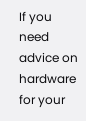If you need advice on hardware for your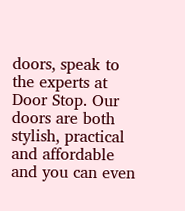doors, speak to the experts at Door Stop. Our doors are both stylish, practical and affordable and you can even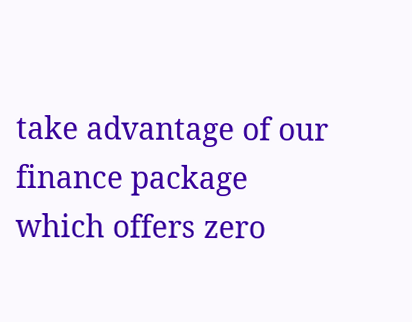take advantage of our finance package which offers zero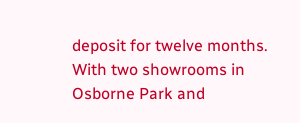deposit for twelve months. With two showrooms in Osborne Park and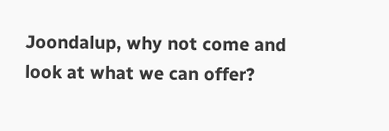Joondalup, why not come and look at what we can offer?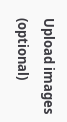Upload images (optional)